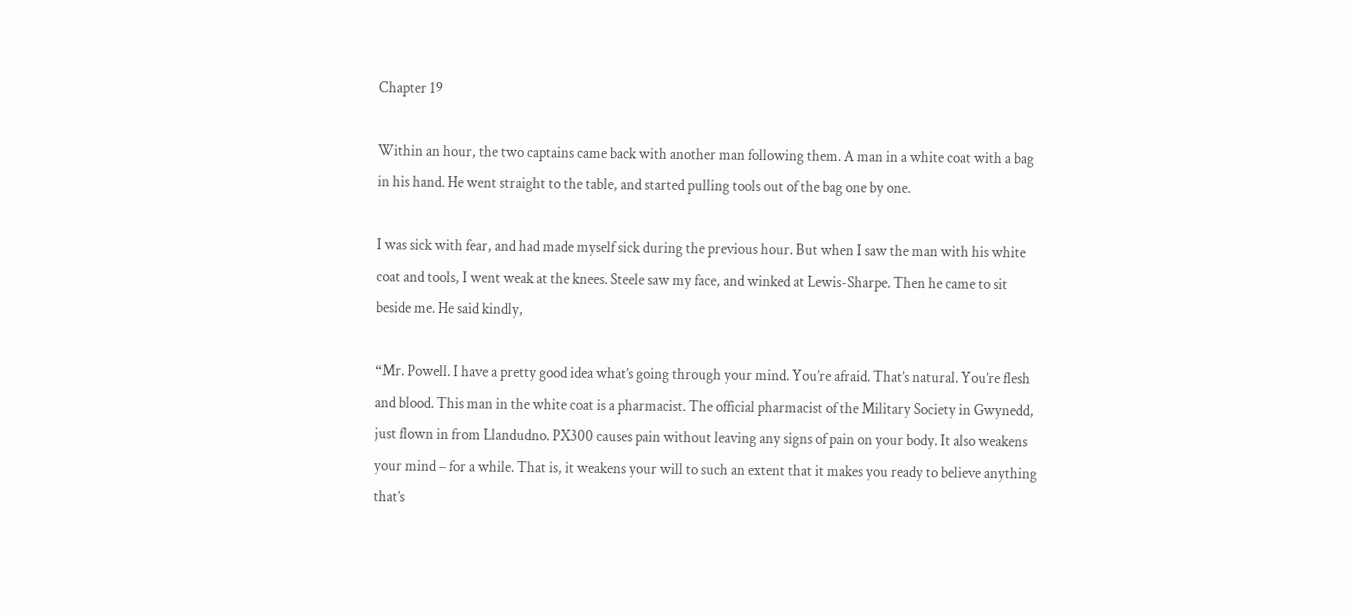Chapter 19

Within an hour, the two captains came back with another man following them. A man in a white coat with a bag in his hand. He went straight to the table, and started pulling tools out of the bag one by one.

I was sick with fear, and had made myself sick during the previous hour. But when I saw the man with his white coat and tools, I went weak at the knees. Steele saw my face, and winked at Lewis-Sharpe. Then he came to sit beside me. He said kindly,

“Mr. Powell. I have a pretty good idea what’s going through your mind. You’re afraid. That’s natural. You’re flesh and blood. This man in the white coat is a pharmacist. The official pharmacist of the Military Society in Gwynedd, just flown in from Llandudno. PX300 causes pain without leaving any signs of pain on your body. It also weakens your mind – for a while. That is, it weakens your will to such an extent that it makes you ready to believe anything that’s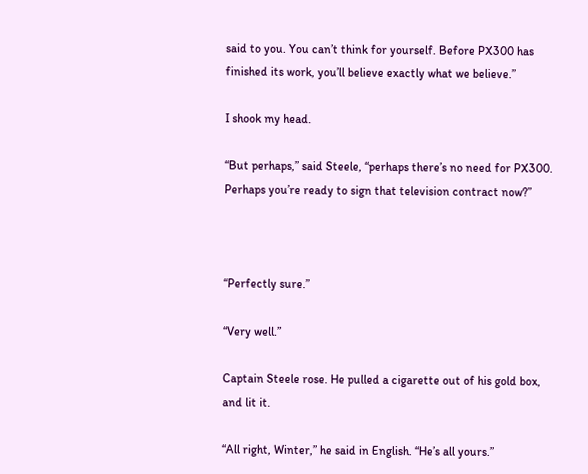said to you. You can’t think for yourself. Before PX300 has finished its work, you’ll believe exactly what we believe.”

I shook my head.

“But perhaps,” said Steele, “perhaps there’s no need for PX300. Perhaps you’re ready to sign that television contract now?”



“Perfectly sure.”

“Very well.”

Captain Steele rose. He pulled a cigarette out of his gold box, and lit it.

“All right, Winter,” he said in English. “He’s all yours.”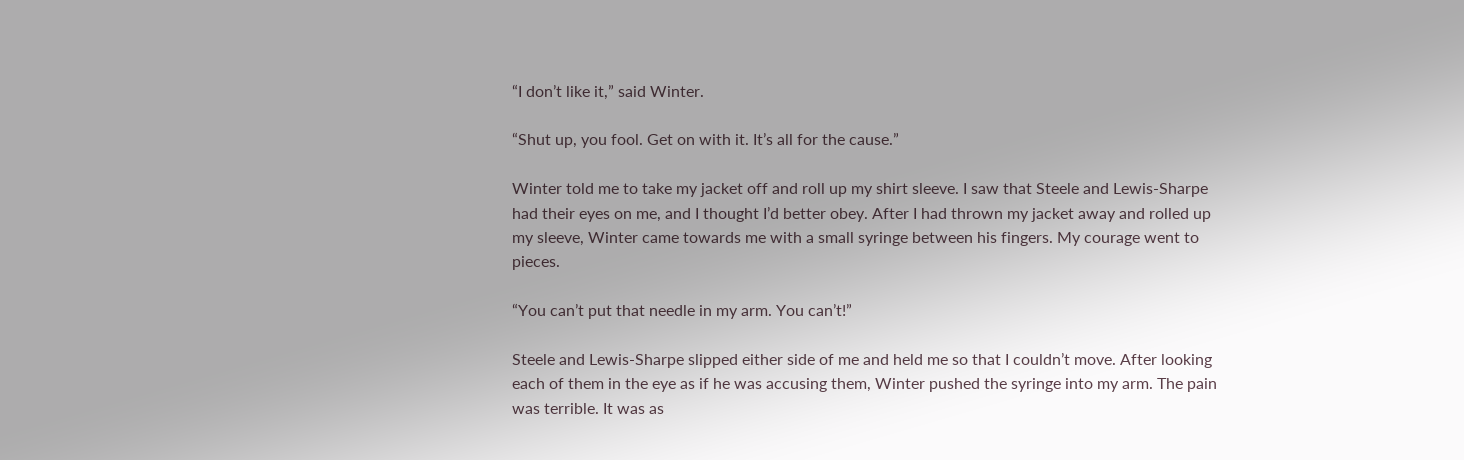“I don’t like it,” said Winter.

“Shut up, you fool. Get on with it. It’s all for the cause.”

Winter told me to take my jacket off and roll up my shirt sleeve. I saw that Steele and Lewis-Sharpe had their eyes on me, and I thought I’d better obey. After I had thrown my jacket away and rolled up my sleeve, Winter came towards me with a small syringe between his fingers. My courage went to pieces.

“You can’t put that needle in my arm. You can’t!”

Steele and Lewis-Sharpe slipped either side of me and held me so that I couldn’t move. After looking each of them in the eye as if he was accusing them, Winter pushed the syringe into my arm. The pain was terrible. It was as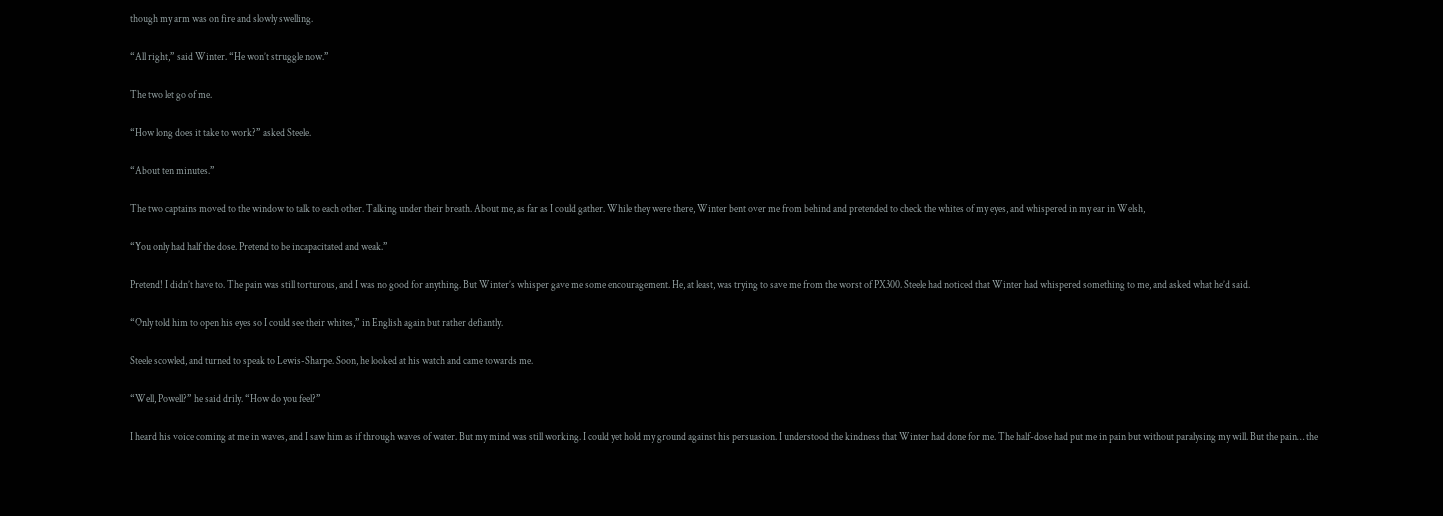though my arm was on fire and slowly swelling.

“All right,” said Winter. “He won’t struggle now.”

The two let go of me.

“How long does it take to work?” asked Steele.

“About ten minutes.”

The two captains moved to the window to talk to each other. Talking under their breath. About me, as far as I could gather. While they were there, Winter bent over me from behind and pretended to check the whites of my eyes, and whispered in my ear in Welsh,

“You only had half the dose. Pretend to be incapacitated and weak.”

Pretend! I didn’t have to. The pain was still torturous, and I was no good for anything. But Winter’s whisper gave me some encouragement. He, at least, was trying to save me from the worst of PX300. Steele had noticed that Winter had whispered something to me, and asked what he’d said.

“Only told him to open his eyes so I could see their whites,” in English again but rather defiantly.

Steele scowled, and turned to speak to Lewis-Sharpe. Soon, he looked at his watch and came towards me.

“Well, Powell?” he said drily. “How do you feel?”

I heard his voice coming at me in waves, and I saw him as if through waves of water. But my mind was still working. I could yet hold my ground against his persuasion. I understood the kindness that Winter had done for me. The half-dose had put me in pain but without paralysing my will. But the pain… the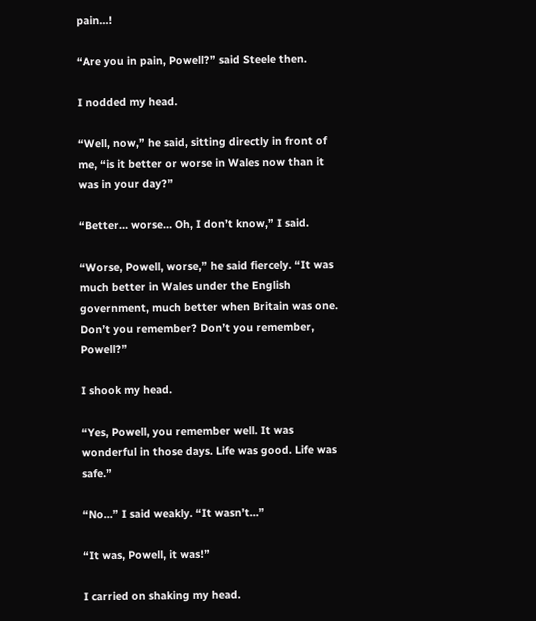pain…!

“Are you in pain, Powell?” said Steele then.

I nodded my head.

“Well, now,” he said, sitting directly in front of me, “is it better or worse in Wales now than it was in your day?”

“Better… worse… Oh, I don’t know,” I said.

“Worse, Powell, worse,” he said fiercely. “It was much better in Wales under the English government, much better when Britain was one. Don’t you remember? Don’t you remember, Powell?”

I shook my head.

“Yes, Powell, you remember well. It was wonderful in those days. Life was good. Life was safe.”

“No…” I said weakly. “It wasn’t…”

“It was, Powell, it was!”

I carried on shaking my head.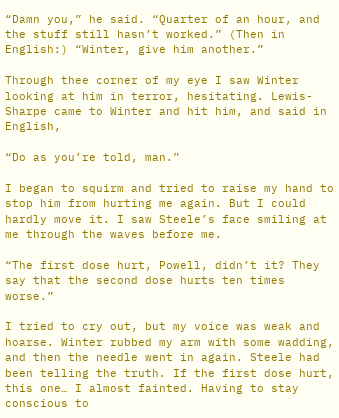“Damn you,” he said. “Quarter of an hour, and the stuff still hasn’t worked.” (Then in English:) “Winter, give him another.”

Through thee corner of my eye I saw Winter looking at him in terror, hesitating. Lewis-Sharpe came to Winter and hit him, and said in English,

“Do as you’re told, man.”

I began to squirm and tried to raise my hand to stop him from hurting me again. But I could hardly move it. I saw Steele’s face smiling at me through the waves before me.

“The first dose hurt, Powell, didn’t it? They say that the second dose hurts ten times worse.”

I tried to cry out, but my voice was weak and hoarse. Winter rubbed my arm with some wadding, and then the needle went in again. Steele had been telling the truth. If the first dose hurt, this one… I almost fainted. Having to stay conscious to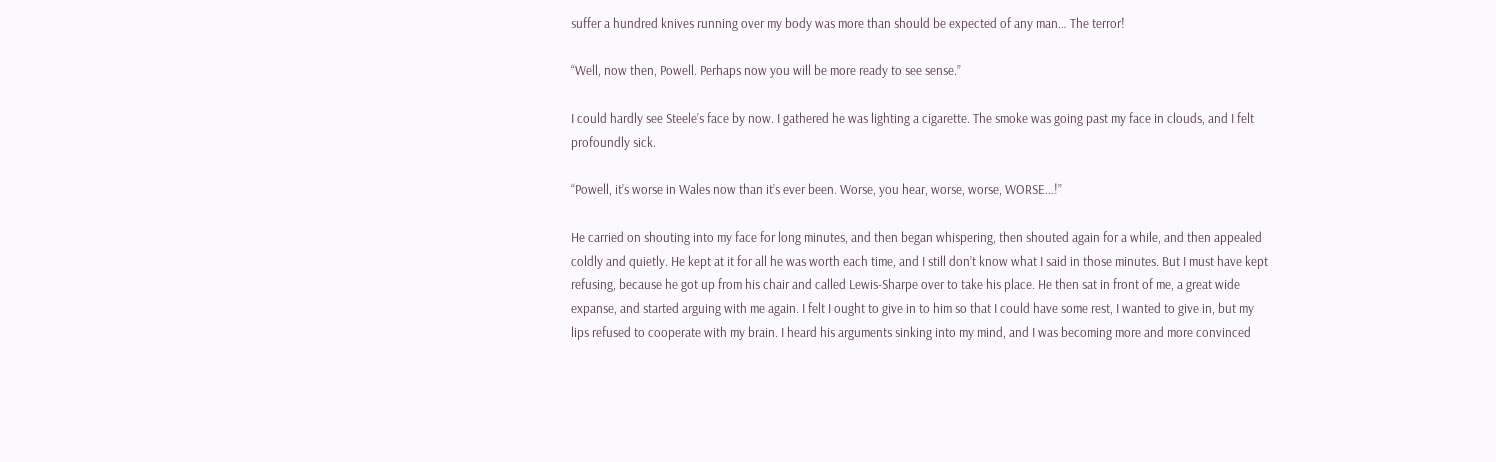suffer a hundred knives running over my body was more than should be expected of any man… The terror!

“Well, now then, Powell. Perhaps now you will be more ready to see sense.”

I could hardly see Steele’s face by now. I gathered he was lighting a cigarette. The smoke was going past my face in clouds, and I felt profoundly sick.

“Powell, it’s worse in Wales now than it’s ever been. Worse, you hear, worse, worse, WORSE…!”

He carried on shouting into my face for long minutes, and then began whispering, then shouted again for a while, and then appealed coldly and quietly. He kept at it for all he was worth each time, and I still don’t know what I said in those minutes. But I must have kept refusing, because he got up from his chair and called Lewis-Sharpe over to take his place. He then sat in front of me, a great wide expanse, and started arguing with me again. I felt I ought to give in to him so that I could have some rest, I wanted to give in, but my lips refused to cooperate with my brain. I heard his arguments sinking into my mind, and I was becoming more and more convinced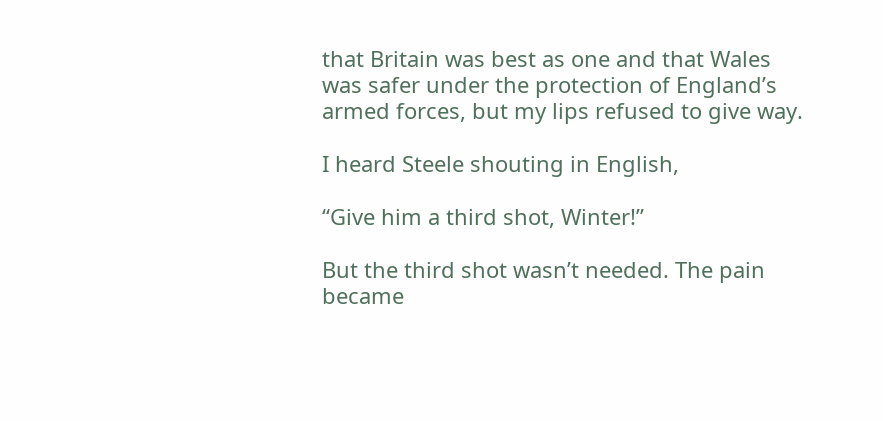that Britain was best as one and that Wales was safer under the protection of England’s armed forces, but my lips refused to give way.

I heard Steele shouting in English,

“Give him a third shot, Winter!”

But the third shot wasn’t needed. The pain became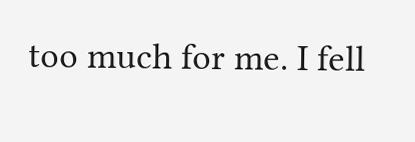too much for me. I fell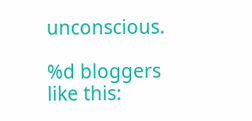unconscious.

%d bloggers like this: